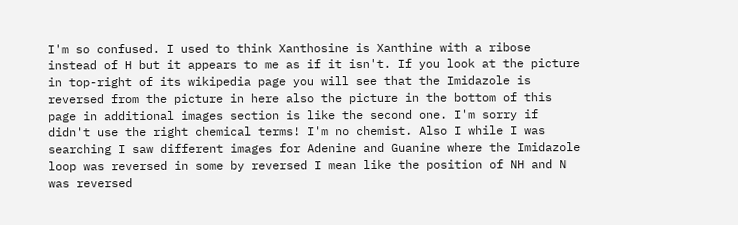I'm so confused. I used to think Xanthosine is Xanthine with a ribose instead of H but it appears to me as if it isn't. If you look at the picture in top-right of its wikipedia page you will see that the Imidazole is reversed from the picture in here also the picture in the bottom of this page in additional images section is like the second one. I'm sorry if didn't use the right chemical terms! I'm no chemist. Also I while I was searching I saw different images for Adenine and Guanine where the Imidazole loop was reversed in some by reversed I mean like the position of NH and N was reversed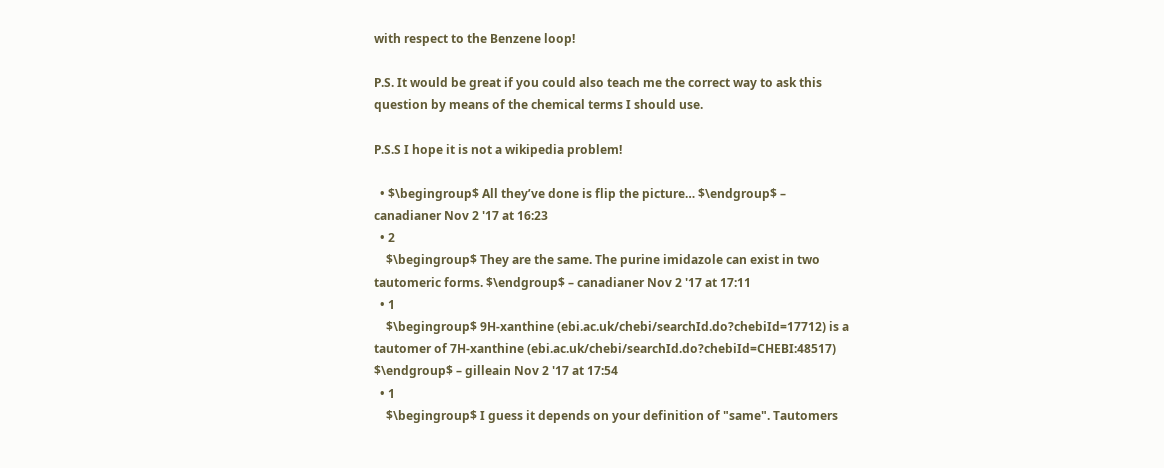with respect to the Benzene loop!

P.S. It would be great if you could also teach me the correct way to ask this question by means of the chemical terms I should use.

P.S.S I hope it is not a wikipedia problem!

  • $\begingroup$ All they’ve done is flip the picture… $\endgroup$ – canadianer Nov 2 '17 at 16:23
  • 2
    $\begingroup$ They are the same. The purine imidazole can exist in two tautomeric forms. $\endgroup$ – canadianer Nov 2 '17 at 17:11
  • 1
    $\begingroup$ 9H-xanthine (ebi.ac.uk/chebi/searchId.do?chebiId=17712) is a tautomer of 7H-xanthine (ebi.ac.uk/chebi/searchId.do?chebiId=CHEBI:48517) $\endgroup$ – gilleain Nov 2 '17 at 17:54
  • 1
    $\begingroup$ I guess it depends on your definition of "same". Tautomers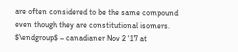are often considered to be the same compound even though they are constitutional isomers. $\endgroup$ – canadianer Nov 2 '17 at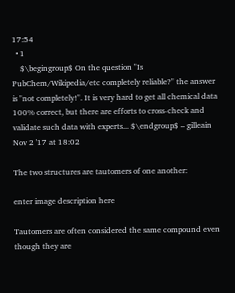17:54
  • 1
    $\begingroup$ On the question "Is PubChem/Wikipedia/etc completely reliable?" the answer is "not completely!". It is very hard to get all chemical data 100% correct, but there are efforts to cross-check and validate such data with experts... $\endgroup$ – gilleain Nov 2 '17 at 18:02

The two structures are tautomers of one another:

enter image description here

Tautomers are often considered the same compound even though they are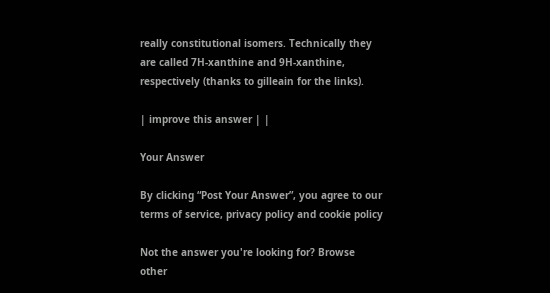really constitutional isomers. Technically they are called 7H-xanthine and 9H-xanthine, respectively (thanks to gilleain for the links).

| improve this answer | |

Your Answer

By clicking “Post Your Answer”, you agree to our terms of service, privacy policy and cookie policy

Not the answer you're looking for? Browse other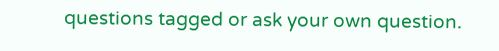questions tagged or ask your own question.